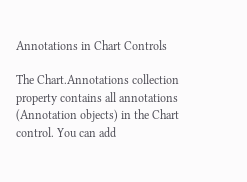Annotations in Chart Controls

The Chart.Annotations collection property contains all annotations (Annotation objects) in the Chart control. You can add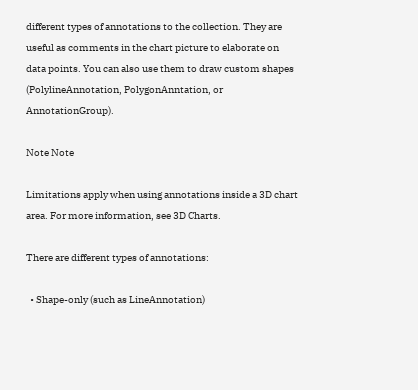different types of annotations to the collection. They are useful as comments in the chart picture to elaborate on data points. You can also use them to draw custom shapes (PolylineAnnotation, PolygonAnntation, or AnnotationGroup).

Note Note

Limitations apply when using annotations inside a 3D chart area. For more information, see 3D Charts.

There are different types of annotations:

  • Shape-only (such as LineAnnotation)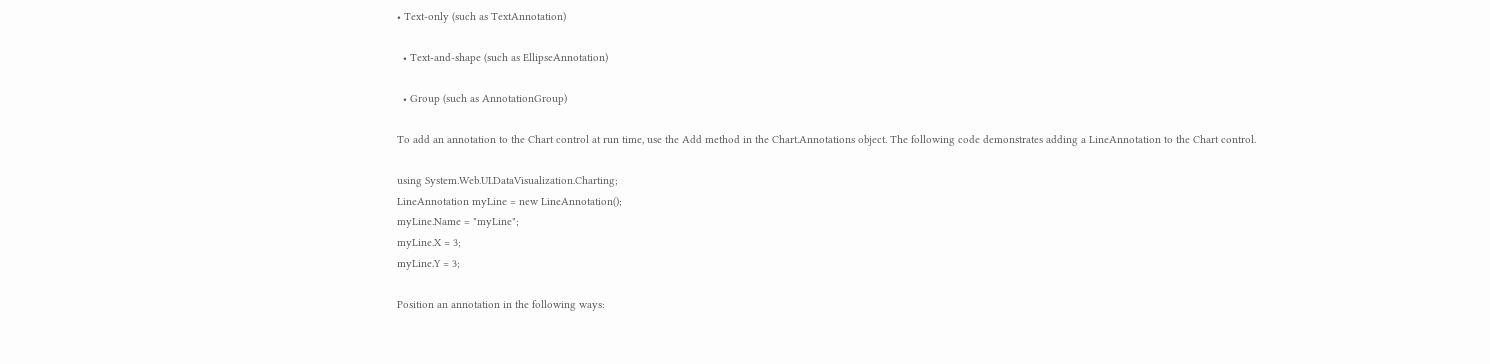• Text-only (such as TextAnnotation)

  • Text-and-shape (such as EllipseAnnotation)

  • Group (such as AnnotationGroup)

To add an annotation to the Chart control at run time, use the Add method in the Chart.Annotations object. The following code demonstrates adding a LineAnnotation to the Chart control.

using System.Web.UI.DataVisualization.Charting;
LineAnnotation myLine = new LineAnnotation();
myLine.Name = "myLine";
myLine.X = 3;
myLine.Y = 3;

Position an annotation in the following ways: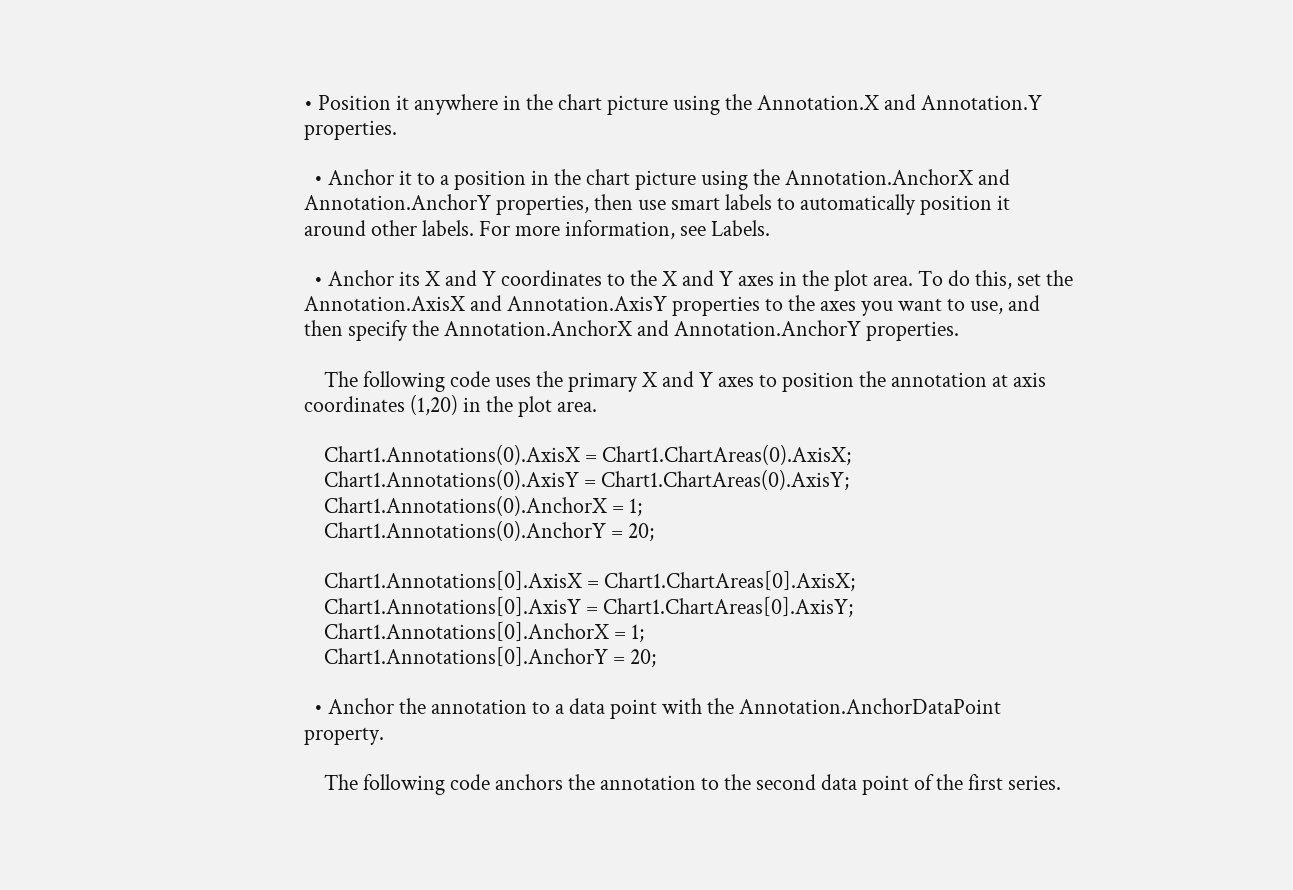• Position it anywhere in the chart picture using the Annotation.X and Annotation.Y properties.

  • Anchor it to a position in the chart picture using the Annotation.AnchorX and Annotation.AnchorY properties, then use smart labels to automatically position it around other labels. For more information, see Labels.

  • Anchor its X and Y coordinates to the X and Y axes in the plot area. To do this, set the Annotation.AxisX and Annotation.AxisY properties to the axes you want to use, and then specify the Annotation.AnchorX and Annotation.AnchorY properties.

    The following code uses the primary X and Y axes to position the annotation at axis coordinates (1,20) in the plot area.

    Chart1.Annotations(0).AxisX = Chart1.ChartAreas(0).AxisX;
    Chart1.Annotations(0).AxisY = Chart1.ChartAreas(0).AxisY;
    Chart1.Annotations(0).AnchorX = 1;
    Chart1.Annotations(0).AnchorY = 20;

    Chart1.Annotations[0].AxisX = Chart1.ChartAreas[0].AxisX;
    Chart1.Annotations[0].AxisY = Chart1.ChartAreas[0].AxisY;
    Chart1.Annotations[0].AnchorX = 1;
    Chart1.Annotations[0].AnchorY = 20;

  • Anchor the annotation to a data point with the Annotation.AnchorDataPoint property.

    The following code anchors the annotation to the second data point of the first series.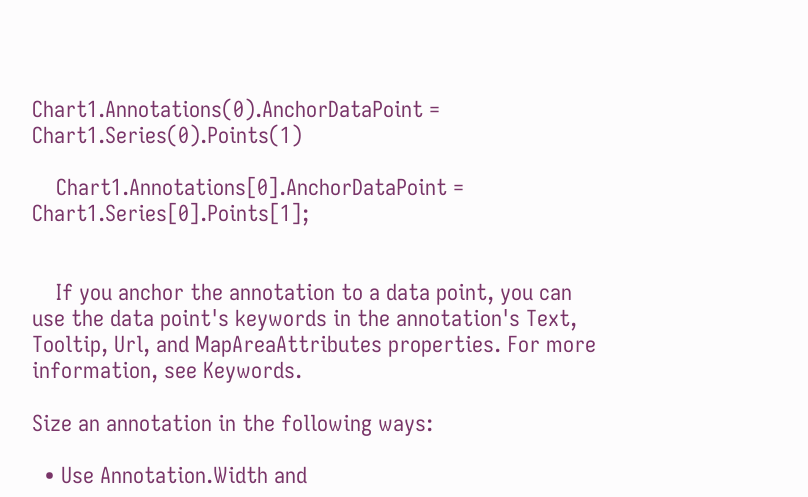Chart1.Annotations(0).AnchorDataPoint = Chart1.Series(0).Points(1)

    Chart1.Annotations[0].AnchorDataPoint = Chart1.Series[0].Points[1];


    If you anchor the annotation to a data point, you can use the data point's keywords in the annotation's Text, Tooltip, Url, and MapAreaAttributes properties. For more information, see Keywords.

Size an annotation in the following ways:

  • Use Annotation.Width and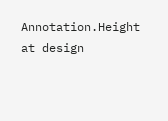Annotation.Height at design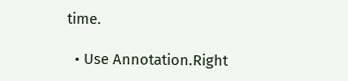time.

  • Use Annotation.Right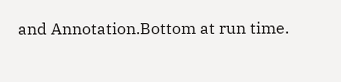and Annotation.Bottom at run time.